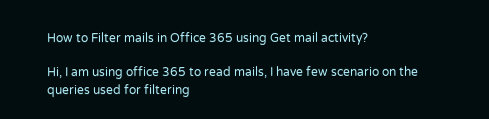How to Filter mails in Office 365 using Get mail activity?

Hi, I am using office 365 to read mails, I have few scenario on the queries used for filtering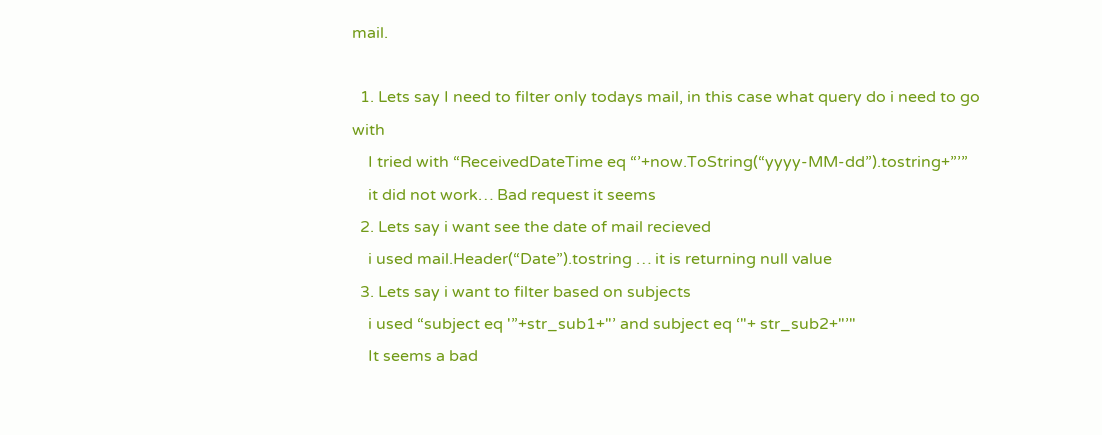mail.

  1. Lets say I need to filter only todays mail, in this case what query do i need to go with
    I tried with “ReceivedDateTime eq “’+now.ToString(“yyyy-MM-dd”).tostring+”’”
    it did not work… Bad request it seems
  2. Lets say i want see the date of mail recieved
    i used mail.Header(“Date”).tostring … it is returning null value
  3. Lets say i want to filter based on subjects
    i used “subject eq '”+str_sub1+"’ and subject eq ‘"+ str_sub2+"’"
    It seems a bad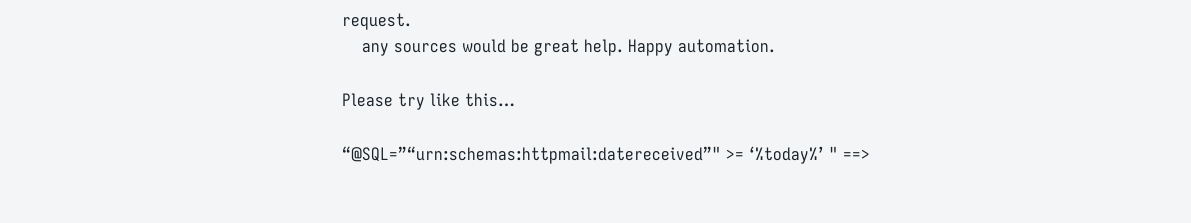request.
    any sources would be great help. Happy automation.

Please try like this…

“@SQL=”“urn:schemas:httpmail:datereceived”" >= ‘%today%’ " ==>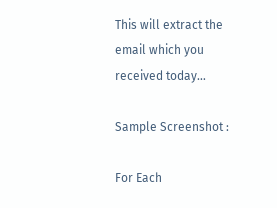This will extract the email which you received today…

Sample Screenshot :

For Each